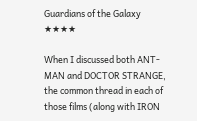Guardians of the Galaxy ★★★★

When I discussed both ANT-MAN and DOCTOR STRANGE, the common thread in each of those films (along with IRON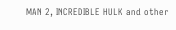MAN 2, INCREDIBLE HULK and other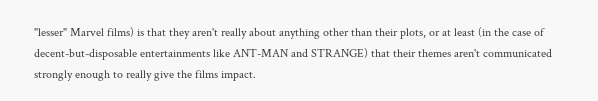"lesser" Marvel films) is that they aren't really about anything other than their plots, or at least (in the case of decent-but-disposable entertainments like ANT-MAN and STRANGE) that their themes aren't communicated strongly enough to really give the films impact.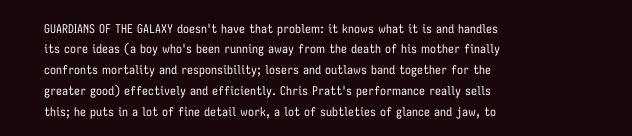GUARDIANS OF THE GALAXY doesn't have that problem: it knows what it is and handles its core ideas (a boy who's been running away from the death of his mother finally confronts mortality and responsibility; losers and outlaws band together for the greater good) effectively and efficiently. Chris Pratt's performance really sells this; he puts in a lot of fine detail work, a lot of subtleties of glance and jaw, to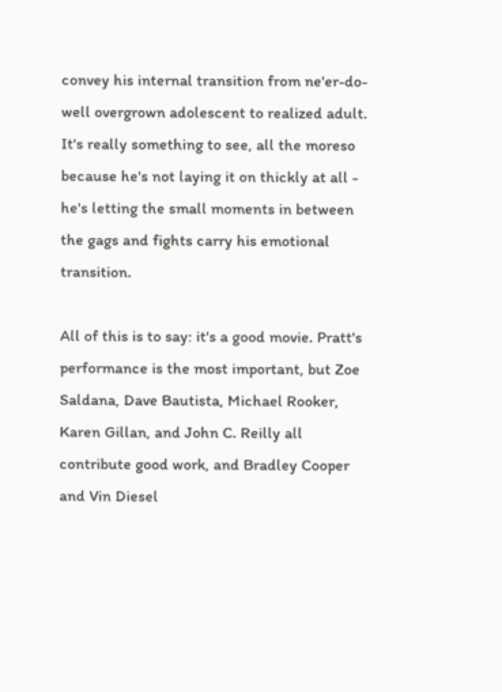convey his internal transition from ne'er-do-well overgrown adolescent to realized adult. It's really something to see, all the moreso because he's not laying it on thickly at all - he's letting the small moments in between the gags and fights carry his emotional transition.

All of this is to say: it's a good movie. Pratt's performance is the most important, but Zoe Saldana, Dave Bautista, Michael Rooker, Karen Gillan, and John C. Reilly all contribute good work, and Bradley Cooper and Vin Diesel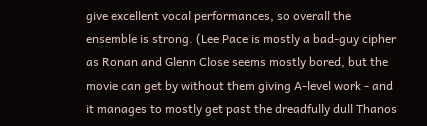give excellent vocal performances, so overall the ensemble is strong. (Lee Pace is mostly a bad-guy cipher as Ronan and Glenn Close seems mostly bored, but the movie can get by without them giving A-level work - and it manages to mostly get past the dreadfully dull Thanos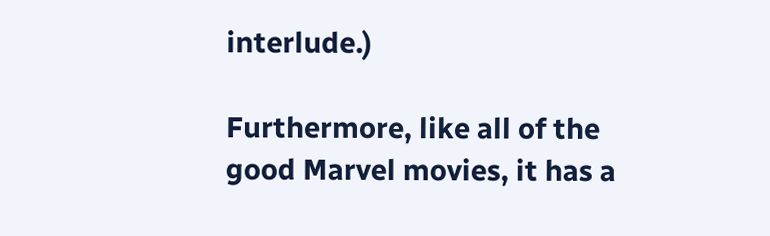interlude.)

Furthermore, like all of the good Marvel movies, it has a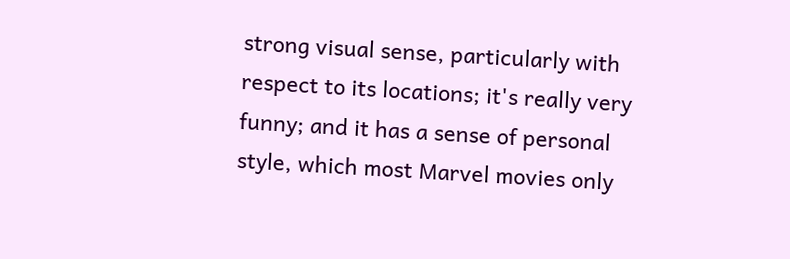strong visual sense, particularly with respect to its locations; it's really very funny; and it has a sense of personal style, which most Marvel movies only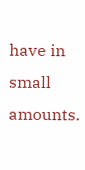have in small amounts.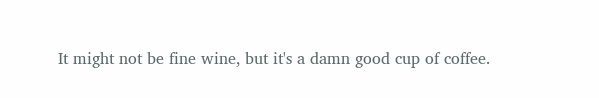It might not be fine wine, but it's a damn good cup of coffee.